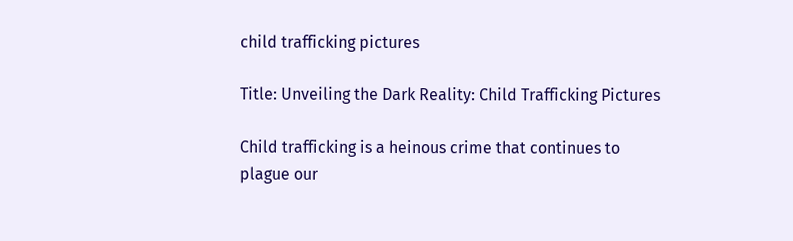child trafficking pictures

Title: Unveiling the Dark Reality: Child Trafficking Pictures

Child trafficking is a heinous crime that continues to plague our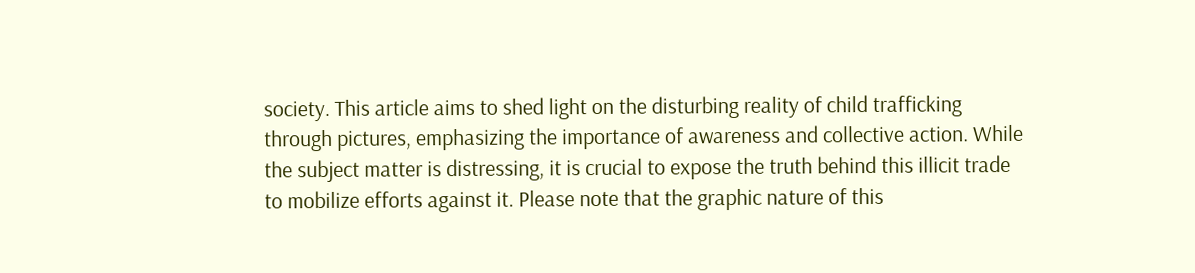society. This article aims to shed light on the disturbing reality of child trafficking through pictures, emphasizing the importance of awareness and collective action. While the subject matter is distressing, it is crucial to expose the truth behind this illicit trade to mobilize efforts against it. Please note that the graphic nature of this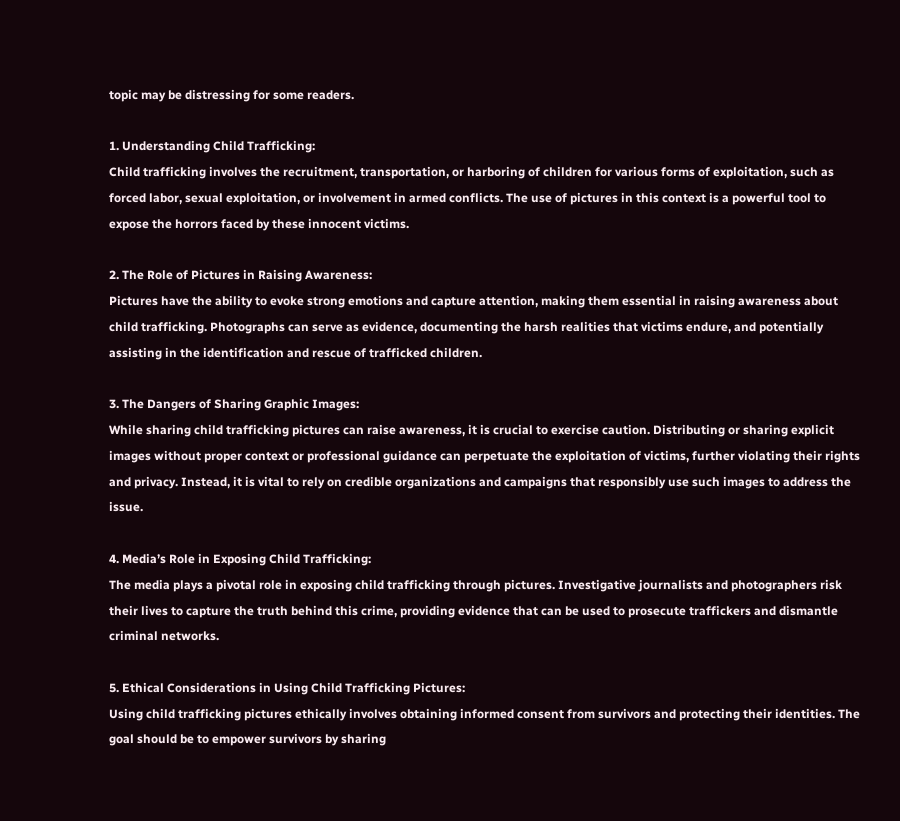topic may be distressing for some readers.

1. Understanding Child Trafficking:
Child trafficking involves the recruitment, transportation, or harboring of children for various forms of exploitation, such as forced labor, sexual exploitation, or involvement in armed conflicts. The use of pictures in this context is a powerful tool to expose the horrors faced by these innocent victims.

2. The Role of Pictures in Raising Awareness:
Pictures have the ability to evoke strong emotions and capture attention, making them essential in raising awareness about child trafficking. Photographs can serve as evidence, documenting the harsh realities that victims endure, and potentially assisting in the identification and rescue of trafficked children.

3. The Dangers of Sharing Graphic Images:
While sharing child trafficking pictures can raise awareness, it is crucial to exercise caution. Distributing or sharing explicit images without proper context or professional guidance can perpetuate the exploitation of victims, further violating their rights and privacy. Instead, it is vital to rely on credible organizations and campaigns that responsibly use such images to address the issue.

4. Media’s Role in Exposing Child Trafficking:
The media plays a pivotal role in exposing child trafficking through pictures. Investigative journalists and photographers risk their lives to capture the truth behind this crime, providing evidence that can be used to prosecute traffickers and dismantle criminal networks.

5. Ethical Considerations in Using Child Trafficking Pictures:
Using child trafficking pictures ethically involves obtaining informed consent from survivors and protecting their identities. The goal should be to empower survivors by sharing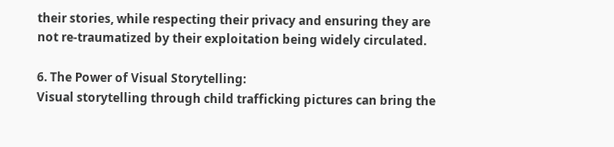their stories, while respecting their privacy and ensuring they are not re-traumatized by their exploitation being widely circulated.

6. The Power of Visual Storytelling:
Visual storytelling through child trafficking pictures can bring the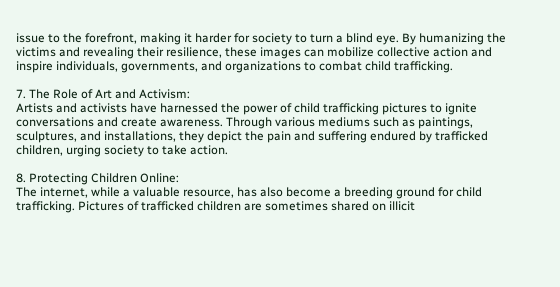issue to the forefront, making it harder for society to turn a blind eye. By humanizing the victims and revealing their resilience, these images can mobilize collective action and inspire individuals, governments, and organizations to combat child trafficking.

7. The Role of Art and Activism:
Artists and activists have harnessed the power of child trafficking pictures to ignite conversations and create awareness. Through various mediums such as paintings, sculptures, and installations, they depict the pain and suffering endured by trafficked children, urging society to take action.

8. Protecting Children Online:
The internet, while a valuable resource, has also become a breeding ground for child trafficking. Pictures of trafficked children are sometimes shared on illicit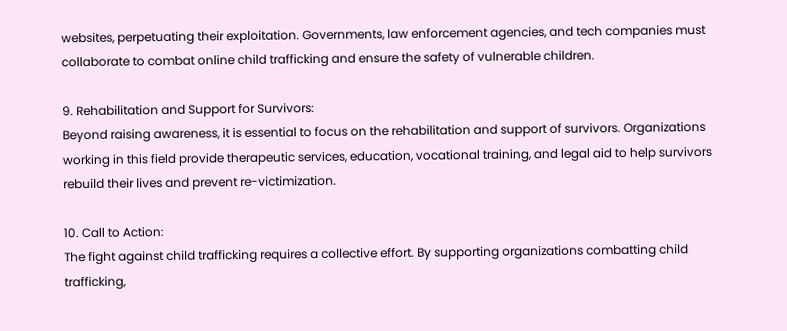websites, perpetuating their exploitation. Governments, law enforcement agencies, and tech companies must collaborate to combat online child trafficking and ensure the safety of vulnerable children.

9. Rehabilitation and Support for Survivors:
Beyond raising awareness, it is essential to focus on the rehabilitation and support of survivors. Organizations working in this field provide therapeutic services, education, vocational training, and legal aid to help survivors rebuild their lives and prevent re-victimization.

10. Call to Action:
The fight against child trafficking requires a collective effort. By supporting organizations combatting child trafficking,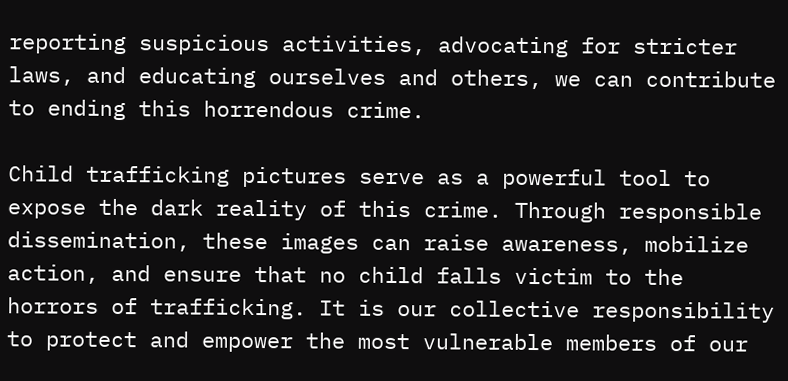reporting suspicious activities, advocating for stricter laws, and educating ourselves and others, we can contribute to ending this horrendous crime.

Child trafficking pictures serve as a powerful tool to expose the dark reality of this crime. Through responsible dissemination, these images can raise awareness, mobilize action, and ensure that no child falls victim to the horrors of trafficking. It is our collective responsibility to protect and empower the most vulnerable members of our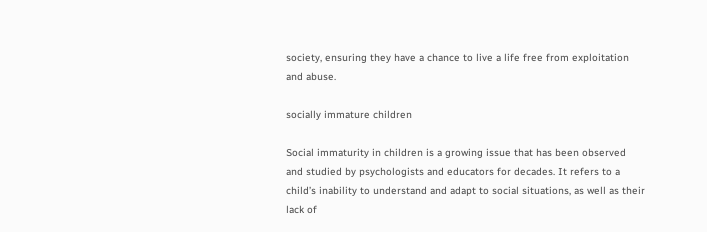society, ensuring they have a chance to live a life free from exploitation and abuse.

socially immature children

Social immaturity in children is a growing issue that has been observed and studied by psychologists and educators for decades. It refers to a child’s inability to understand and adapt to social situations, as well as their lack of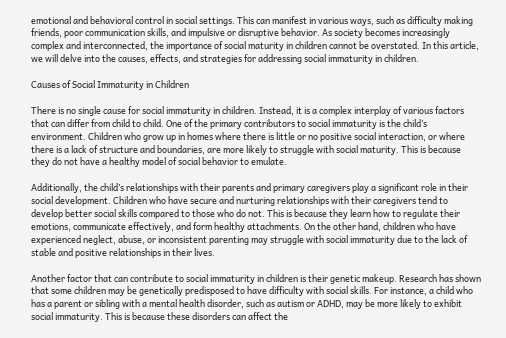emotional and behavioral control in social settings. This can manifest in various ways, such as difficulty making friends, poor communication skills, and impulsive or disruptive behavior. As society becomes increasingly complex and interconnected, the importance of social maturity in children cannot be overstated. In this article, we will delve into the causes, effects, and strategies for addressing social immaturity in children.

Causes of Social Immaturity in Children

There is no single cause for social immaturity in children. Instead, it is a complex interplay of various factors that can differ from child to child. One of the primary contributors to social immaturity is the child’s environment. Children who grow up in homes where there is little or no positive social interaction, or where there is a lack of structure and boundaries, are more likely to struggle with social maturity. This is because they do not have a healthy model of social behavior to emulate.

Additionally, the child’s relationships with their parents and primary caregivers play a significant role in their social development. Children who have secure and nurturing relationships with their caregivers tend to develop better social skills compared to those who do not. This is because they learn how to regulate their emotions, communicate effectively, and form healthy attachments. On the other hand, children who have experienced neglect, abuse, or inconsistent parenting may struggle with social immaturity due to the lack of stable and positive relationships in their lives.

Another factor that can contribute to social immaturity in children is their genetic makeup. Research has shown that some children may be genetically predisposed to have difficulty with social skills. For instance, a child who has a parent or sibling with a mental health disorder, such as autism or ADHD, may be more likely to exhibit social immaturity. This is because these disorders can affect the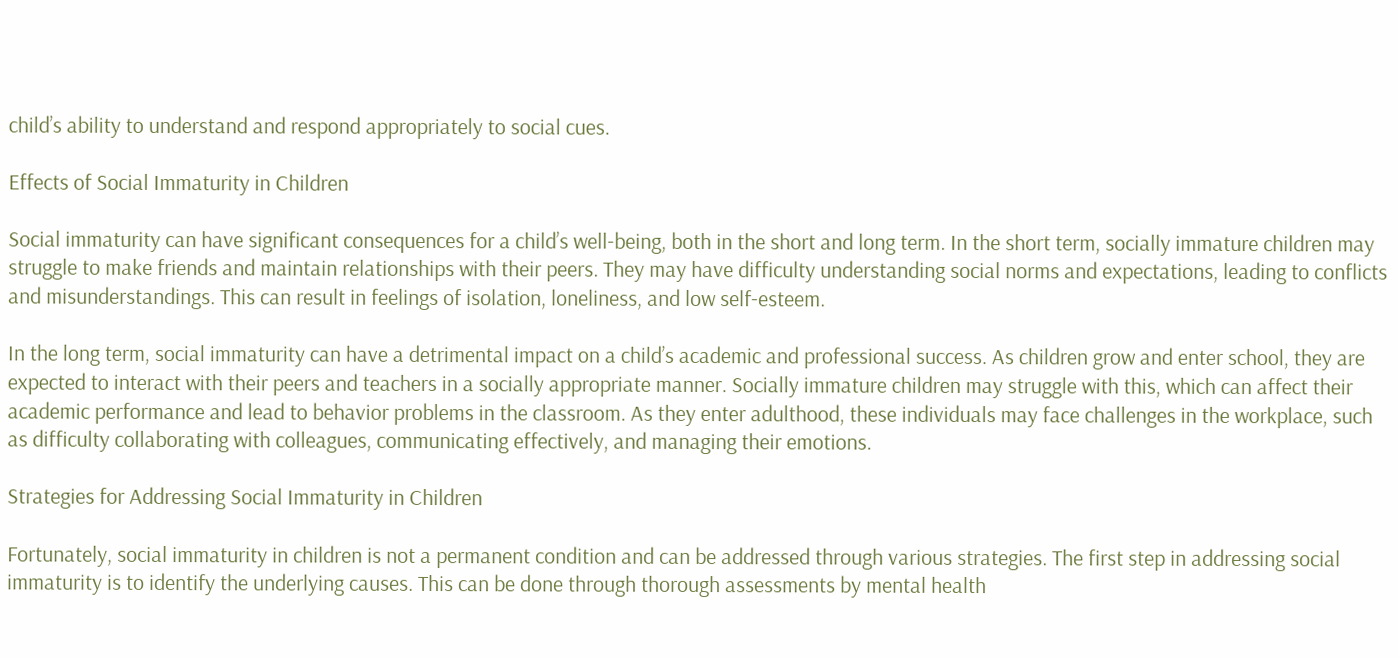child’s ability to understand and respond appropriately to social cues.

Effects of Social Immaturity in Children

Social immaturity can have significant consequences for a child’s well-being, both in the short and long term. In the short term, socially immature children may struggle to make friends and maintain relationships with their peers. They may have difficulty understanding social norms and expectations, leading to conflicts and misunderstandings. This can result in feelings of isolation, loneliness, and low self-esteem.

In the long term, social immaturity can have a detrimental impact on a child’s academic and professional success. As children grow and enter school, they are expected to interact with their peers and teachers in a socially appropriate manner. Socially immature children may struggle with this, which can affect their academic performance and lead to behavior problems in the classroom. As they enter adulthood, these individuals may face challenges in the workplace, such as difficulty collaborating with colleagues, communicating effectively, and managing their emotions.

Strategies for Addressing Social Immaturity in Children

Fortunately, social immaturity in children is not a permanent condition and can be addressed through various strategies. The first step in addressing social immaturity is to identify the underlying causes. This can be done through thorough assessments by mental health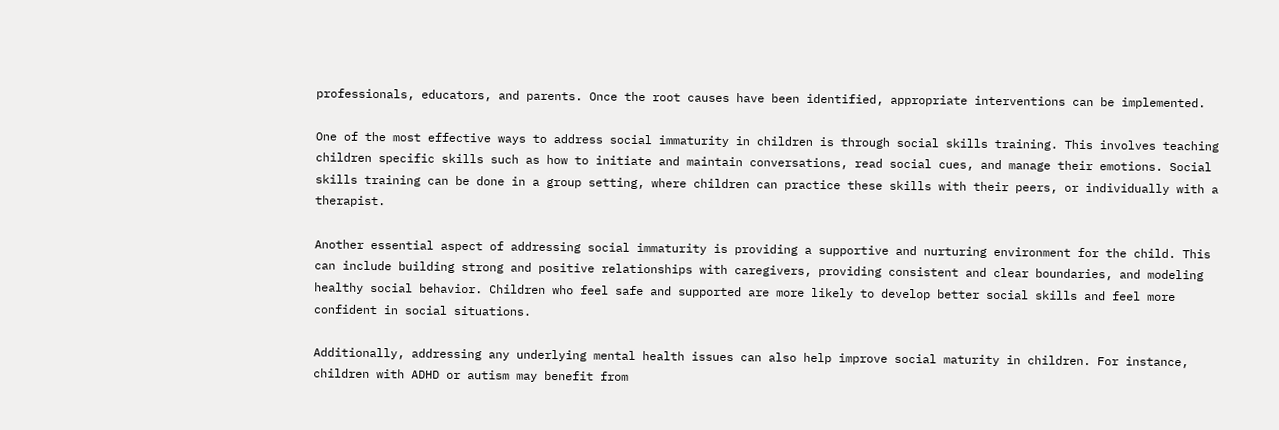professionals, educators, and parents. Once the root causes have been identified, appropriate interventions can be implemented.

One of the most effective ways to address social immaturity in children is through social skills training. This involves teaching children specific skills such as how to initiate and maintain conversations, read social cues, and manage their emotions. Social skills training can be done in a group setting, where children can practice these skills with their peers, or individually with a therapist.

Another essential aspect of addressing social immaturity is providing a supportive and nurturing environment for the child. This can include building strong and positive relationships with caregivers, providing consistent and clear boundaries, and modeling healthy social behavior. Children who feel safe and supported are more likely to develop better social skills and feel more confident in social situations.

Additionally, addressing any underlying mental health issues can also help improve social maturity in children. For instance, children with ADHD or autism may benefit from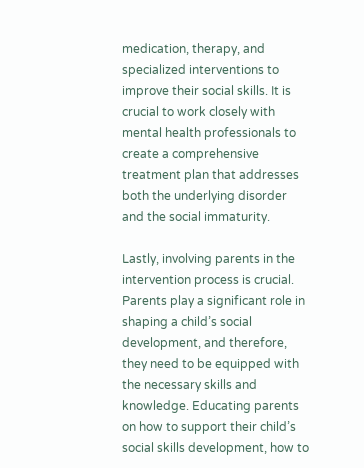medication, therapy, and specialized interventions to improve their social skills. It is crucial to work closely with mental health professionals to create a comprehensive treatment plan that addresses both the underlying disorder and the social immaturity.

Lastly, involving parents in the intervention process is crucial. Parents play a significant role in shaping a child’s social development, and therefore, they need to be equipped with the necessary skills and knowledge. Educating parents on how to support their child’s social skills development, how to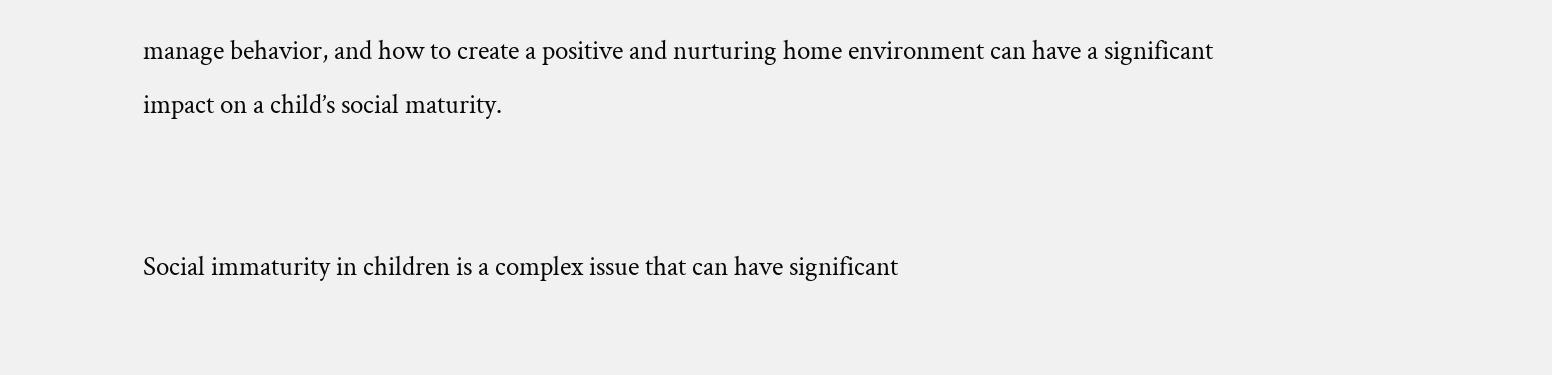manage behavior, and how to create a positive and nurturing home environment can have a significant impact on a child’s social maturity.


Social immaturity in children is a complex issue that can have significant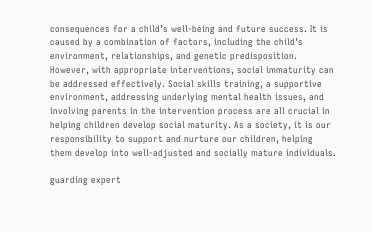consequences for a child’s well-being and future success. It is caused by a combination of factors, including the child’s environment, relationships, and genetic predisposition. However, with appropriate interventions, social immaturity can be addressed effectively. Social skills training, a supportive environment, addressing underlying mental health issues, and involving parents in the intervention process are all crucial in helping children develop social maturity. As a society, it is our responsibility to support and nurture our children, helping them develop into well-adjusted and socially mature individuals.

guarding expert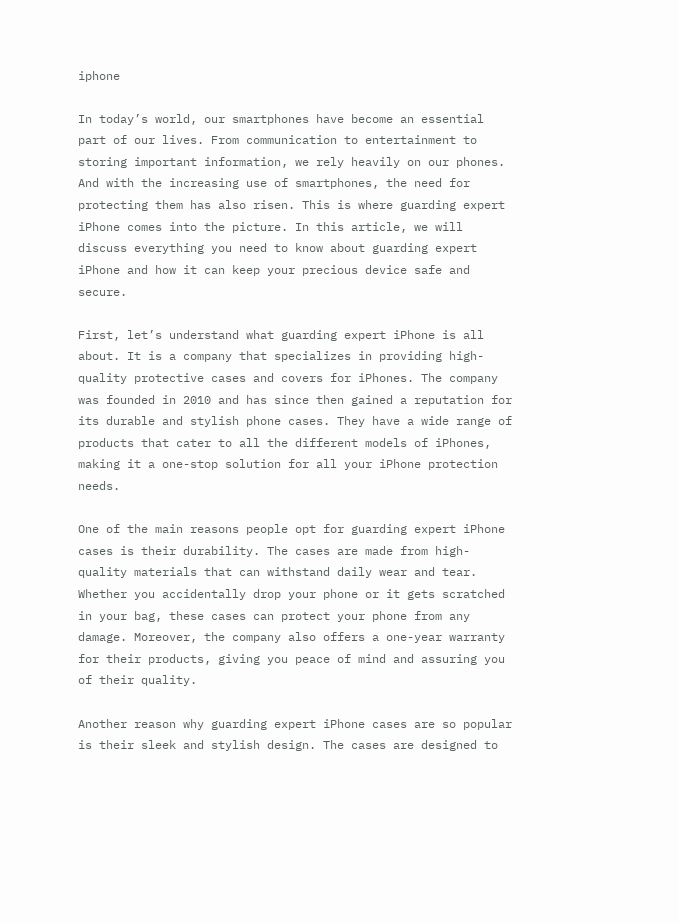iphone

In today’s world, our smartphones have become an essential part of our lives. From communication to entertainment to storing important information, we rely heavily on our phones. And with the increasing use of smartphones, the need for protecting them has also risen. This is where guarding expert iPhone comes into the picture. In this article, we will discuss everything you need to know about guarding expert iPhone and how it can keep your precious device safe and secure.

First, let’s understand what guarding expert iPhone is all about. It is a company that specializes in providing high-quality protective cases and covers for iPhones. The company was founded in 2010 and has since then gained a reputation for its durable and stylish phone cases. They have a wide range of products that cater to all the different models of iPhones, making it a one-stop solution for all your iPhone protection needs.

One of the main reasons people opt for guarding expert iPhone cases is their durability. The cases are made from high-quality materials that can withstand daily wear and tear. Whether you accidentally drop your phone or it gets scratched in your bag, these cases can protect your phone from any damage. Moreover, the company also offers a one-year warranty for their products, giving you peace of mind and assuring you of their quality.

Another reason why guarding expert iPhone cases are so popular is their sleek and stylish design. The cases are designed to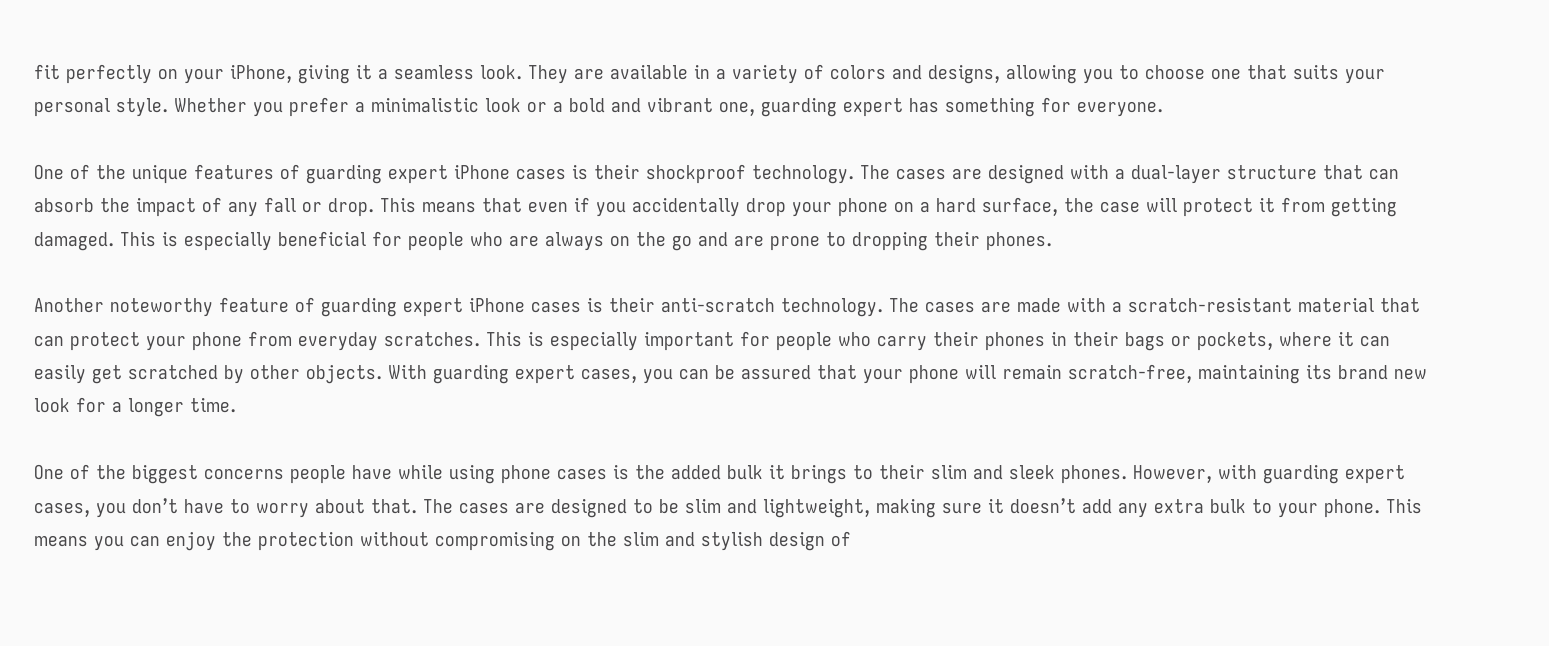fit perfectly on your iPhone, giving it a seamless look. They are available in a variety of colors and designs, allowing you to choose one that suits your personal style. Whether you prefer a minimalistic look or a bold and vibrant one, guarding expert has something for everyone.

One of the unique features of guarding expert iPhone cases is their shockproof technology. The cases are designed with a dual-layer structure that can absorb the impact of any fall or drop. This means that even if you accidentally drop your phone on a hard surface, the case will protect it from getting damaged. This is especially beneficial for people who are always on the go and are prone to dropping their phones.

Another noteworthy feature of guarding expert iPhone cases is their anti-scratch technology. The cases are made with a scratch-resistant material that can protect your phone from everyday scratches. This is especially important for people who carry their phones in their bags or pockets, where it can easily get scratched by other objects. With guarding expert cases, you can be assured that your phone will remain scratch-free, maintaining its brand new look for a longer time.

One of the biggest concerns people have while using phone cases is the added bulk it brings to their slim and sleek phones. However, with guarding expert cases, you don’t have to worry about that. The cases are designed to be slim and lightweight, making sure it doesn’t add any extra bulk to your phone. This means you can enjoy the protection without compromising on the slim and stylish design of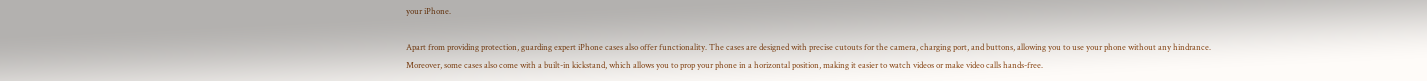your iPhone.

Apart from providing protection, guarding expert iPhone cases also offer functionality. The cases are designed with precise cutouts for the camera, charging port, and buttons, allowing you to use your phone without any hindrance. Moreover, some cases also come with a built-in kickstand, which allows you to prop your phone in a horizontal position, making it easier to watch videos or make video calls hands-free.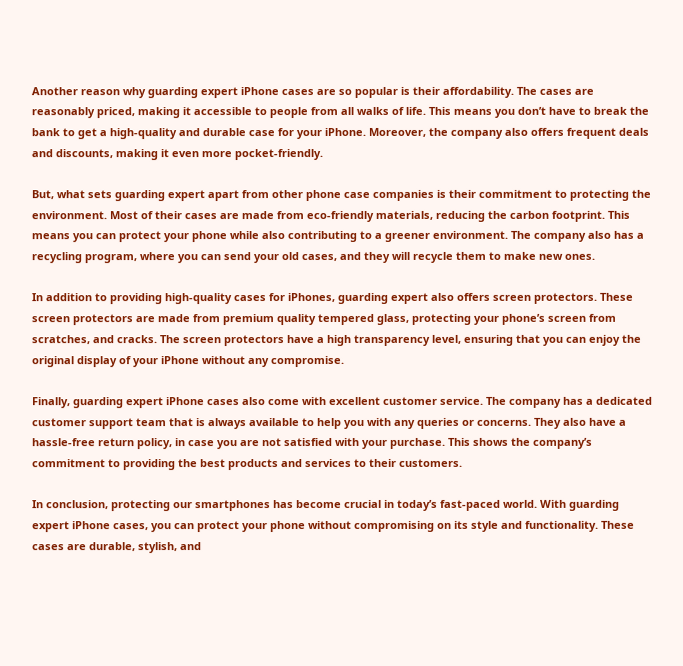Another reason why guarding expert iPhone cases are so popular is their affordability. The cases are reasonably priced, making it accessible to people from all walks of life. This means you don’t have to break the bank to get a high-quality and durable case for your iPhone. Moreover, the company also offers frequent deals and discounts, making it even more pocket-friendly.

But, what sets guarding expert apart from other phone case companies is their commitment to protecting the environment. Most of their cases are made from eco-friendly materials, reducing the carbon footprint. This means you can protect your phone while also contributing to a greener environment. The company also has a recycling program, where you can send your old cases, and they will recycle them to make new ones.

In addition to providing high-quality cases for iPhones, guarding expert also offers screen protectors. These screen protectors are made from premium quality tempered glass, protecting your phone’s screen from scratches, and cracks. The screen protectors have a high transparency level, ensuring that you can enjoy the original display of your iPhone without any compromise.

Finally, guarding expert iPhone cases also come with excellent customer service. The company has a dedicated customer support team that is always available to help you with any queries or concerns. They also have a hassle-free return policy, in case you are not satisfied with your purchase. This shows the company’s commitment to providing the best products and services to their customers.

In conclusion, protecting our smartphones has become crucial in today’s fast-paced world. With guarding expert iPhone cases, you can protect your phone without compromising on its style and functionality. These cases are durable, stylish, and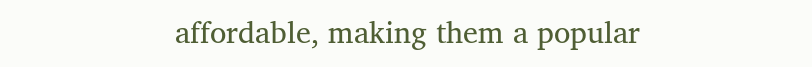affordable, making them a popular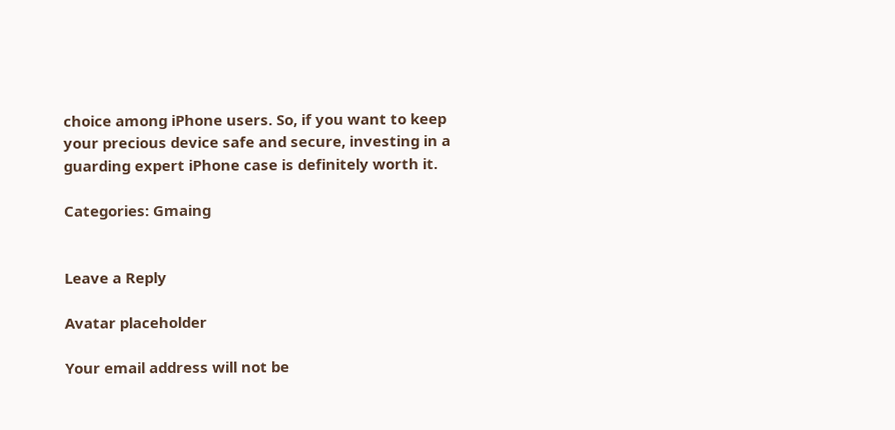choice among iPhone users. So, if you want to keep your precious device safe and secure, investing in a guarding expert iPhone case is definitely worth it.

Categories: Gmaing


Leave a Reply

Avatar placeholder

Your email address will not be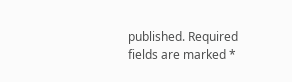published. Required fields are marked *